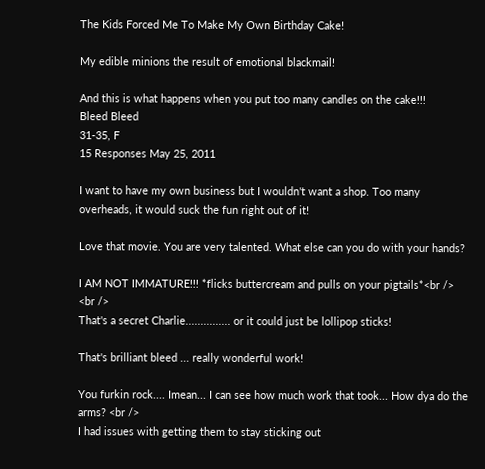The Kids Forced Me To Make My Own Birthday Cake!

My edible minions the result of emotional blackmail!

And this is what happens when you put too many candles on the cake!!!
Bleed Bleed
31-35, F
15 Responses May 25, 2011

I want to have my own business but I wouldn't want a shop. Too many overheads, it would suck the fun right out of it!

Love that movie. You are very talented. What else can you do with your hands?

I AM NOT IMMATURE!!! *flicks buttercream and pulls on your pigtails*<br />
<br />
That's a secret Charlie............... or it could just be lollipop sticks!

That's brilliant bleed ... really wonderful work!

You furkin rock.... Imean... I can see how much work that took... How dya do the arms? <br />
I had issues with getting them to stay sticking out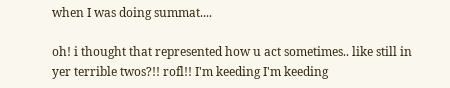when I was doing summat....

oh! i thought that represented how u act sometimes.. like still in yer terrible twos?!! rofl!! I'm keeding I'm keeding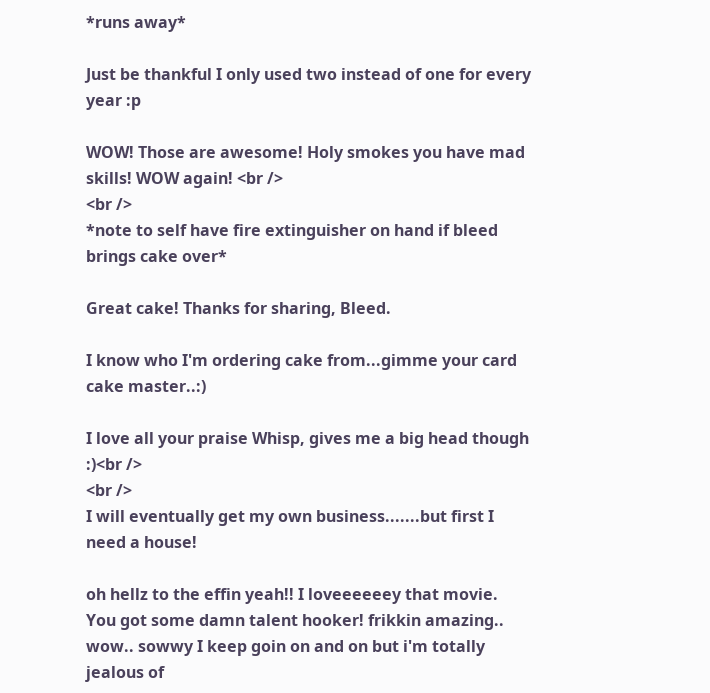*runs away*

Just be thankful I only used two instead of one for every year :p

WOW! Those are awesome! Holy smokes you have mad skills! WOW again! <br />
<br />
*note to self have fire extinguisher on hand if bleed brings cake over*

Great cake! Thanks for sharing, Bleed.

I know who I'm ordering cake from...gimme your card cake master..:)

I love all your praise Whisp, gives me a big head though :)<br />
<br />
I will eventually get my own business.......but first I need a house!

oh hellz to the effin yeah!! I loveeeeeey that movie. You got some damn talent hooker! frikkin amazing.. wow.. sowwy I keep goin on and on but i'm totally jealous of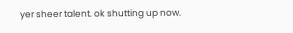yer sheer talent. ok shutting up now.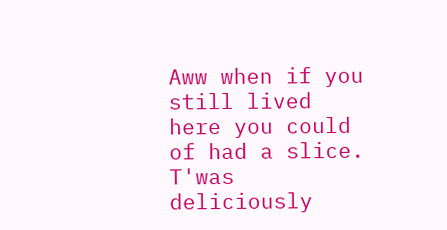Aww when if you still lived here you could of had a slice. T'was deliciously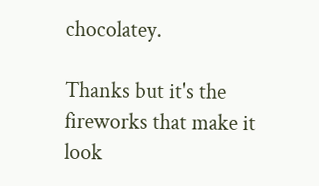chocolatey.

Thanks but it's the fireworks that make it look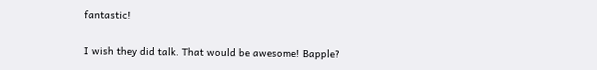fantastic!

I wish they did talk. That would be awesome! Bapple?